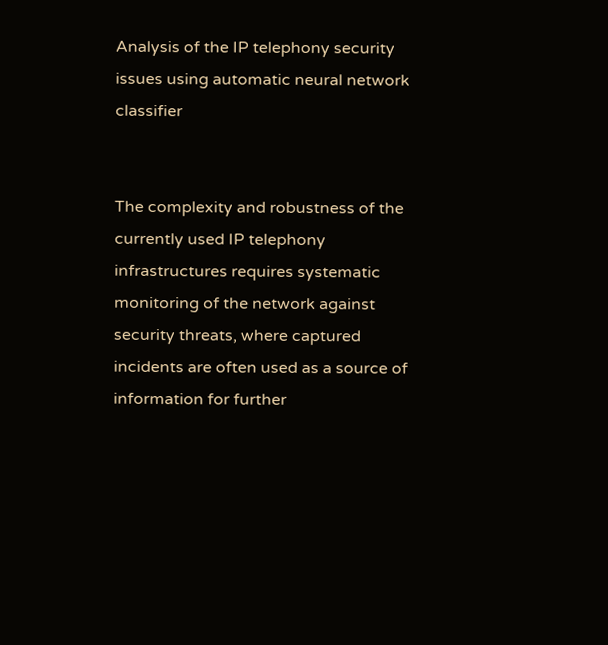Analysis of the IP telephony security issues using automatic neural network classifier


The complexity and robustness of the currently used IP telephony infrastructures requires systematic monitoring of the network against security threats, where captured incidents are often used as a source of information for further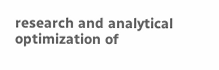research and analytical optimization of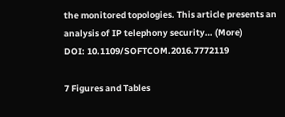the monitored topologies. This article presents an analysis of IP telephony security… (More)
DOI: 10.1109/SOFTCOM.2016.7772119

7 Figures and Tables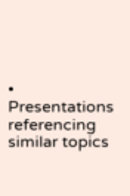• Presentations referencing similar topics